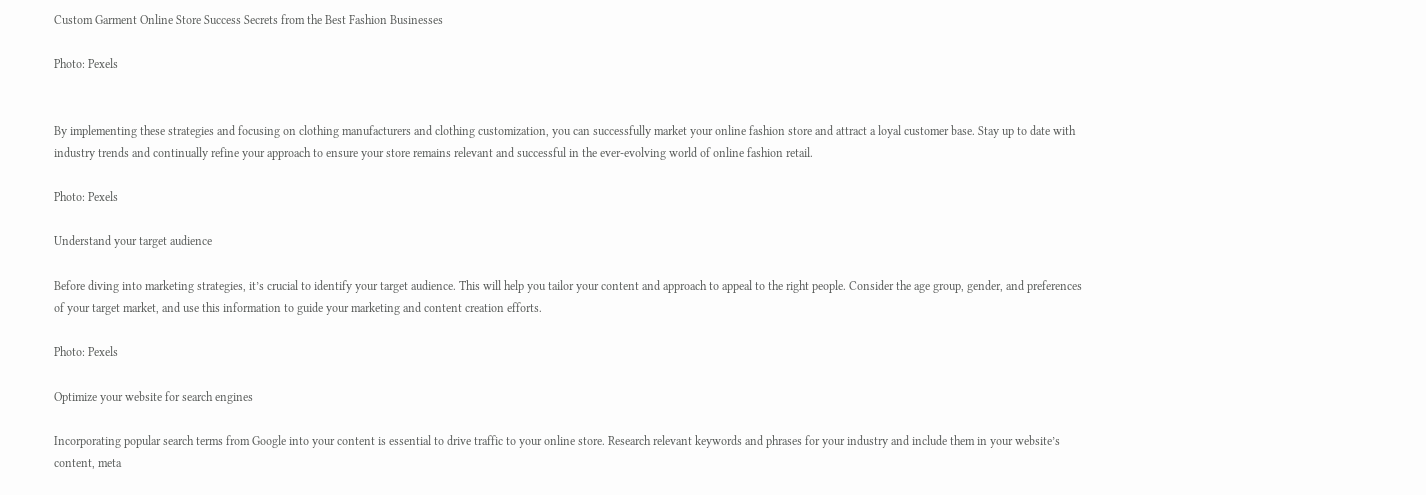Custom Garment Online Store Success Secrets from the Best Fashion Businesses

Photo: Pexels


By implementing these strategies and focusing on clothing manufacturers and clothing customization, you can successfully market your online fashion store and attract a loyal customer base. Stay up to date with industry trends and continually refine your approach to ensure your store remains relevant and successful in the ever-evolving world of online fashion retail.

Photo: Pexels

Understand your target audience

Before diving into marketing strategies, it’s crucial to identify your target audience. This will help you tailor your content and approach to appeal to the right people. Consider the age group, gender, and preferences of your target market, and use this information to guide your marketing and content creation efforts.

Photo: Pexels

Optimize your website for search engines

Incorporating popular search terms from Google into your content is essential to drive traffic to your online store. Research relevant keywords and phrases for your industry and include them in your website’s content, meta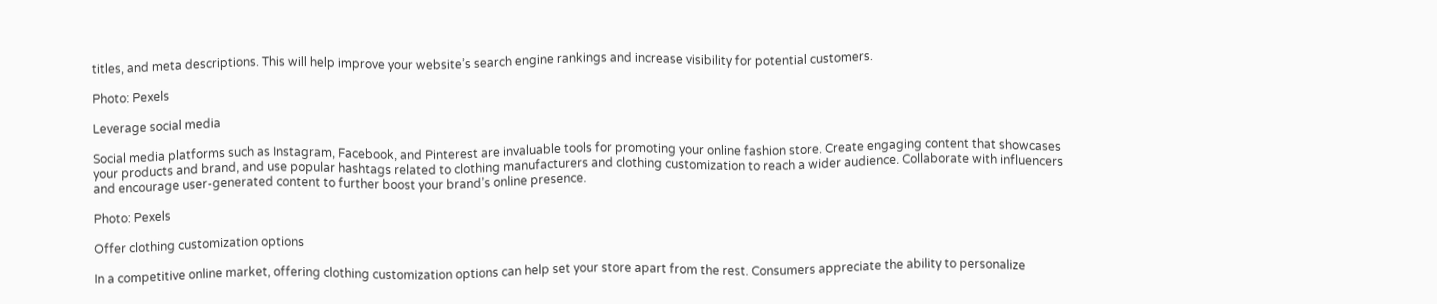titles, and meta descriptions. This will help improve your website’s search engine rankings and increase visibility for potential customers.

Photo: Pexels

Leverage social media

Social media platforms such as Instagram, Facebook, and Pinterest are invaluable tools for promoting your online fashion store. Create engaging content that showcases your products and brand, and use popular hashtags related to clothing manufacturers and clothing customization to reach a wider audience. Collaborate with influencers and encourage user-generated content to further boost your brand’s online presence.

Photo: Pexels

Offer clothing customization options

In a competitive online market, offering clothing customization options can help set your store apart from the rest. Consumers appreciate the ability to personalize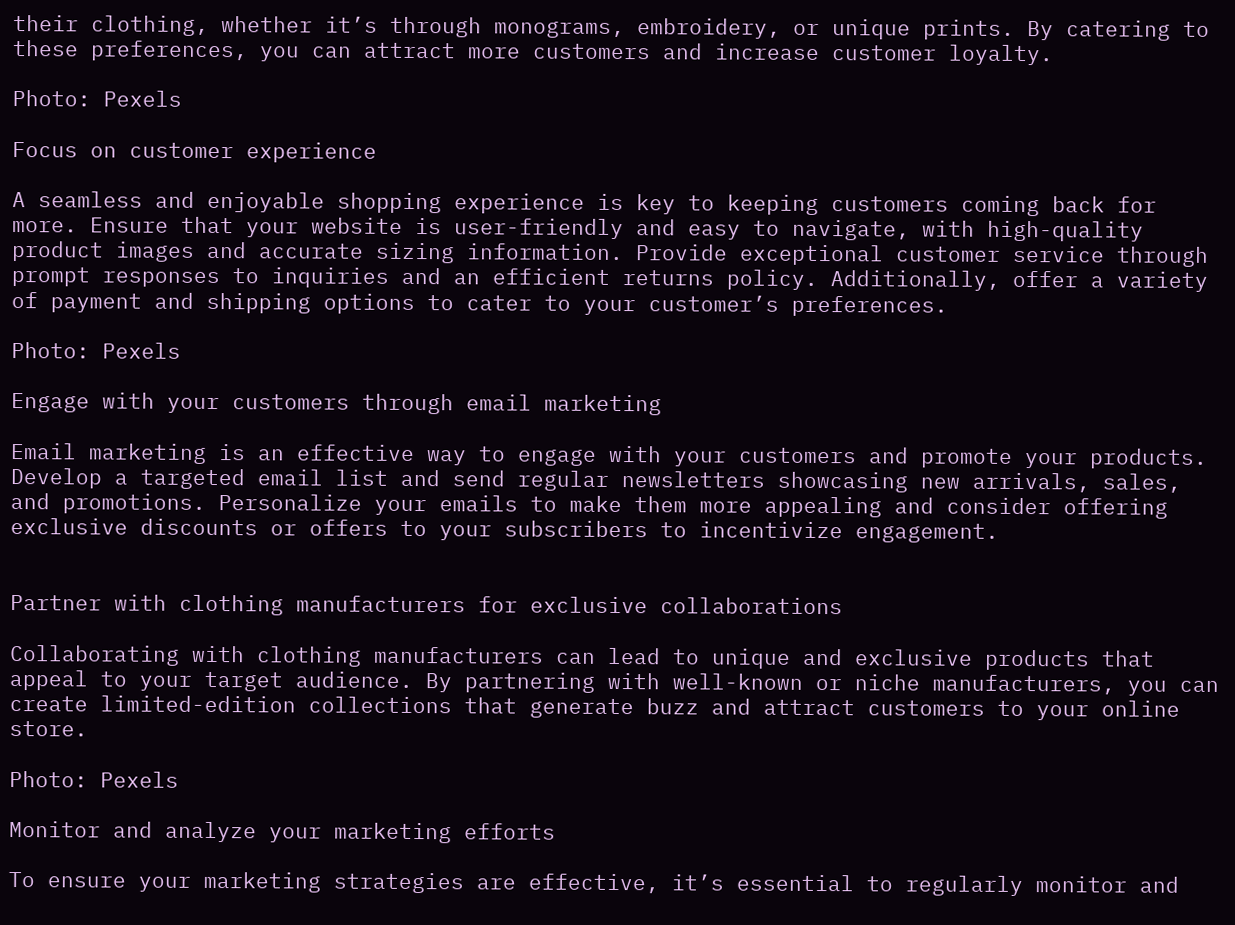their clothing, whether it’s through monograms, embroidery, or unique prints. By catering to these preferences, you can attract more customers and increase customer loyalty.

Photo: Pexels

Focus on customer experience

A seamless and enjoyable shopping experience is key to keeping customers coming back for more. Ensure that your website is user-friendly and easy to navigate, with high-quality product images and accurate sizing information. Provide exceptional customer service through prompt responses to inquiries and an efficient returns policy. Additionally, offer a variety of payment and shipping options to cater to your customer’s preferences.

Photo: Pexels

Engage with your customers through email marketing

Email marketing is an effective way to engage with your customers and promote your products. Develop a targeted email list and send regular newsletters showcasing new arrivals, sales, and promotions. Personalize your emails to make them more appealing and consider offering exclusive discounts or offers to your subscribers to incentivize engagement.


Partner with clothing manufacturers for exclusive collaborations

Collaborating with clothing manufacturers can lead to unique and exclusive products that appeal to your target audience. By partnering with well-known or niche manufacturers, you can create limited-edition collections that generate buzz and attract customers to your online store.

Photo: Pexels

Monitor and analyze your marketing efforts

To ensure your marketing strategies are effective, it’s essential to regularly monitor and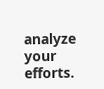analyze your efforts.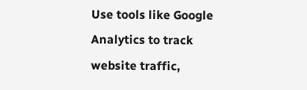Use tools like Google Analytics to track website traffic,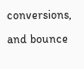conversions, and bounce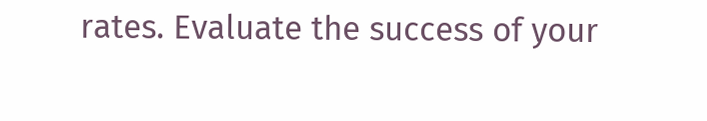rates. Evaluate the success of your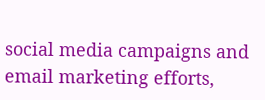social media campaigns and email marketing efforts,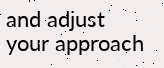and adjust your approach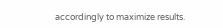accordingly to maximize results.